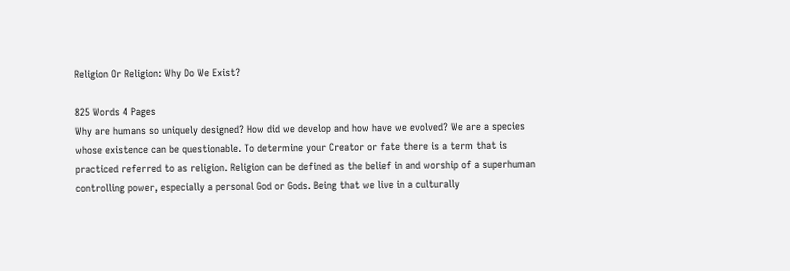Religion Or Religion: Why Do We Exist?

825 Words 4 Pages
Why are humans so uniquely designed? How did we develop and how have we evolved? We are a species whose existence can be questionable. To determine your Creator or fate there is a term that is practiced referred to as religion. Religion can be defined as the belief in and worship of a superhuman controlling power, especially a personal God or Gods. Being that we live in a culturally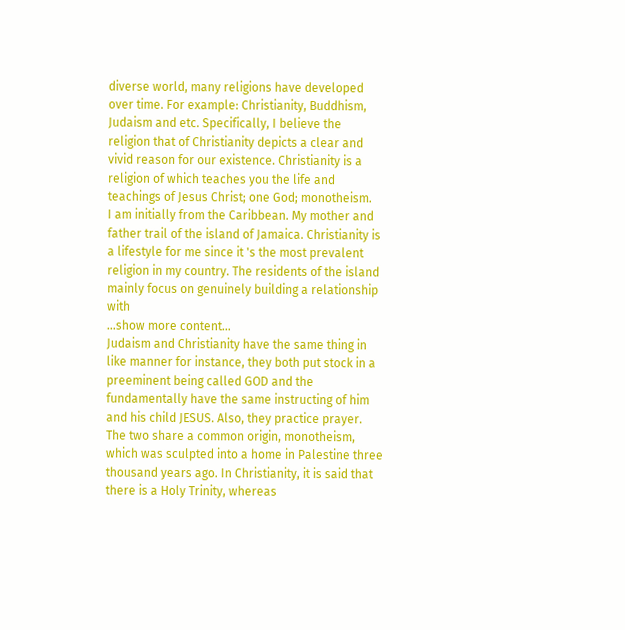diverse world, many religions have developed over time. For example: Christianity, Buddhism, Judaism and etc. Specifically, I believe the religion that of Christianity depicts a clear and vivid reason for our existence. Christianity is a religion of which teaches you the life and teachings of Jesus Christ; one God; monotheism.
I am initially from the Caribbean. My mother and father trail of the island of Jamaica. Christianity is a lifestyle for me since it 's the most prevalent religion in my country. The residents of the island mainly focus on genuinely building a relationship with
…show more content…
Judaism and Christianity have the same thing in like manner for instance, they both put stock in a preeminent being called GOD and the fundamentally have the same instructing of him and his child JESUS. Also, they practice prayer. The two share a common origin, monotheism, which was sculpted into a home in Palestine three thousand years ago. In Christianity, it is said that there is a Holy Trinity, whereas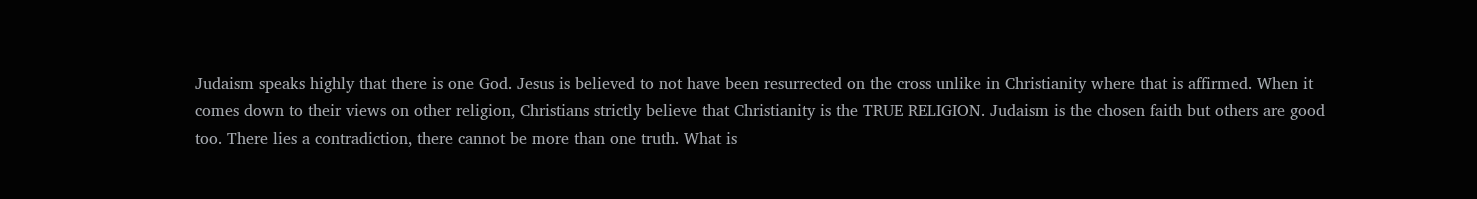Judaism speaks highly that there is one God. Jesus is believed to not have been resurrected on the cross unlike in Christianity where that is affirmed. When it comes down to their views on other religion, Christians strictly believe that Christianity is the TRUE RELIGION. Judaism is the chosen faith but others are good too. There lies a contradiction, there cannot be more than one truth. What is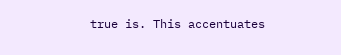true is. This accentuates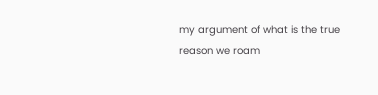my argument of what is the true reason we roam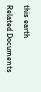this earth

Related Documents